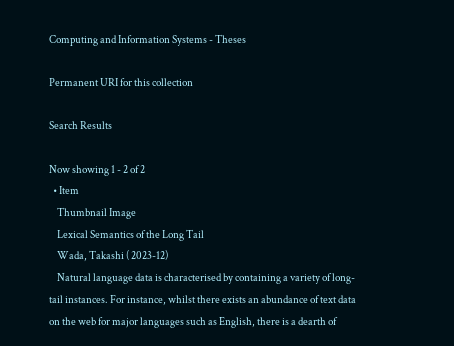Computing and Information Systems - Theses

Permanent URI for this collection

Search Results

Now showing 1 - 2 of 2
  • Item
    Thumbnail Image
    Lexical Semantics of the Long Tail
    Wada, Takashi ( 2023-12)
    Natural language data is characterised by containing a variety of long-tail instances. For instance, whilst there exists an abundance of text data on the web for major languages such as English, there is a dearth of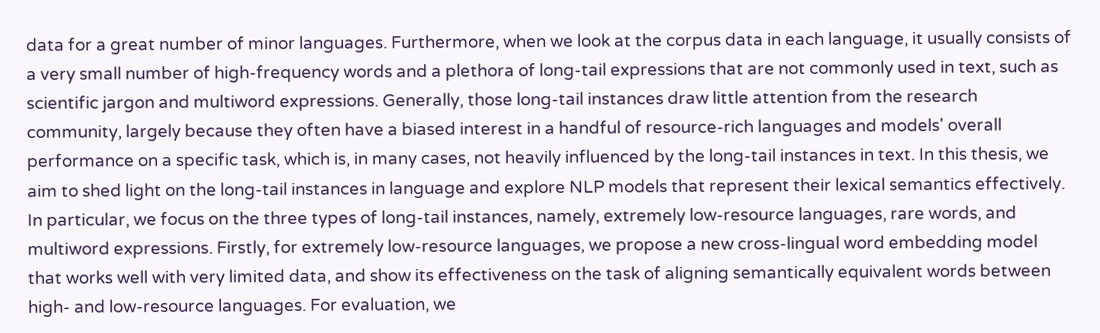data for a great number of minor languages. Furthermore, when we look at the corpus data in each language, it usually consists of a very small number of high-frequency words and a plethora of long-tail expressions that are not commonly used in text, such as scientific jargon and multiword expressions. Generally, those long-tail instances draw little attention from the research community, largely because they often have a biased interest in a handful of resource-rich languages and models' overall performance on a specific task, which is, in many cases, not heavily influenced by the long-tail instances in text. In this thesis, we aim to shed light on the long-tail instances in language and explore NLP models that represent their lexical semantics effectively. In particular, we focus on the three types of long-tail instances, namely, extremely low-resource languages, rare words, and multiword expressions. Firstly, for extremely low-resource languages, we propose a new cross-lingual word embedding model that works well with very limited data, and show its effectiveness on the task of aligning semantically equivalent words between high- and low-resource languages. For evaluation, we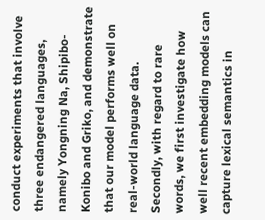conduct experiments that involve three endangered languages, namely Yongning Na, Shipibo-Konibo and Griko, and demonstrate that our model performs well on real-world language data. Secondly, with regard to rare words, we first investigate how well recent embedding models can capture lexical semantics in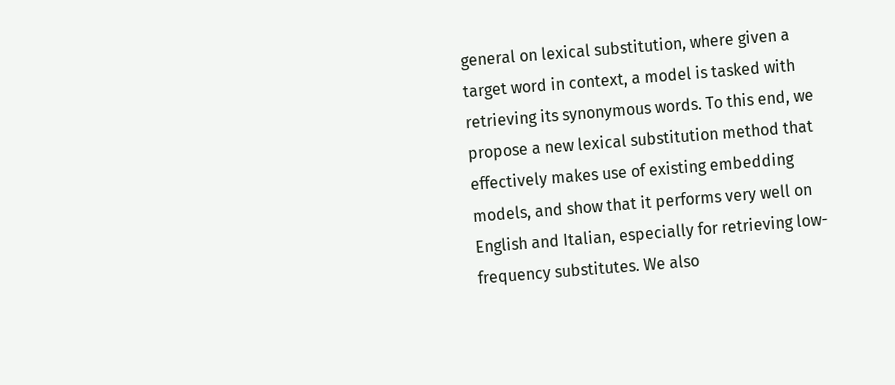general on lexical substitution, where given a target word in context, a model is tasked with retrieving its synonymous words. To this end, we propose a new lexical substitution method that effectively makes use of existing embedding models, and show that it performs very well on English and Italian, especially for retrieving low-frequency substitutes. We also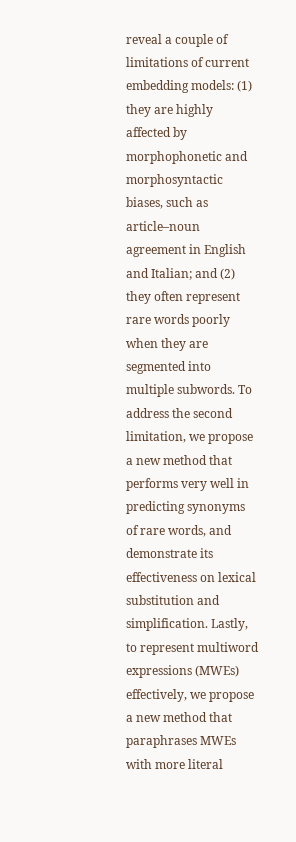reveal a couple of limitations of current embedding models: (1) they are highly affected by morphophonetic and morphosyntactic biases, such as article–noun agreement in English and Italian; and (2) they often represent rare words poorly when they are segmented into multiple subwords. To address the second limitation, we propose a new method that performs very well in predicting synonyms of rare words, and demonstrate its effectiveness on lexical substitution and simplification. Lastly, to represent multiword expressions (MWEs) effectively, we propose a new method that paraphrases MWEs with more literal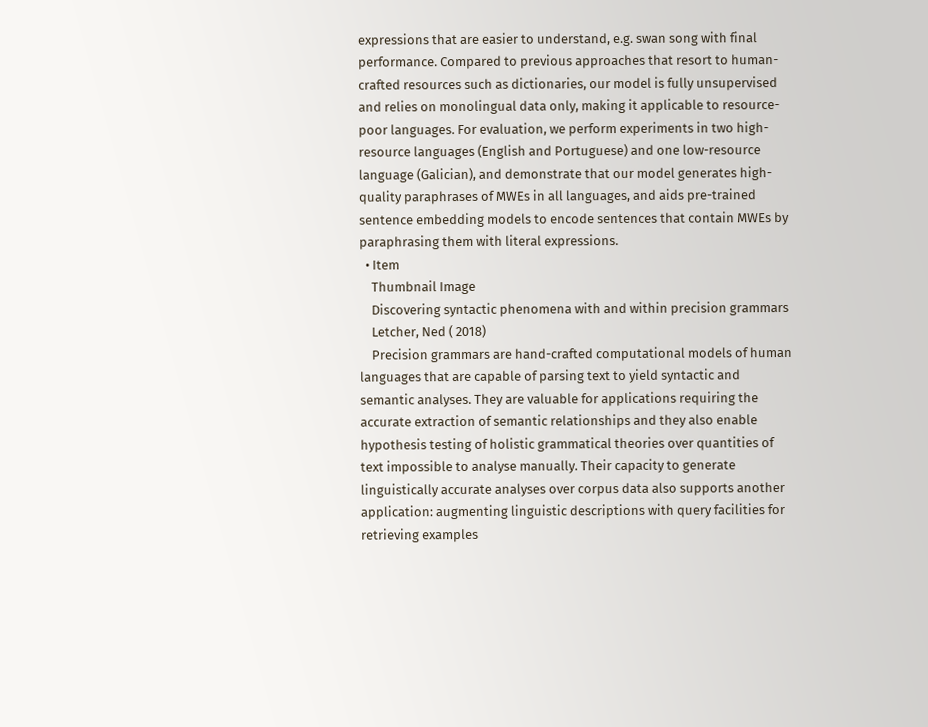expressions that are easier to understand, e.g. swan song with final performance. Compared to previous approaches that resort to human-crafted resources such as dictionaries, our model is fully unsupervised and relies on monolingual data only, making it applicable to resource-poor languages. For evaluation, we perform experiments in two high-resource languages (English and Portuguese) and one low-resource language (Galician), and demonstrate that our model generates high-quality paraphrases of MWEs in all languages, and aids pre-trained sentence embedding models to encode sentences that contain MWEs by paraphrasing them with literal expressions.
  • Item
    Thumbnail Image
    Discovering syntactic phenomena with and within precision grammars
    Letcher, Ned ( 2018)
    Precision grammars are hand-crafted computational models of human languages that are capable of parsing text to yield syntactic and semantic analyses. They are valuable for applications requiring the accurate extraction of semantic relationships and they also enable hypothesis testing of holistic grammatical theories over quantities of text impossible to analyse manually. Their capacity to generate linguistically accurate analyses over corpus data also supports another application: augmenting linguistic descriptions with query facilities for retrieving examples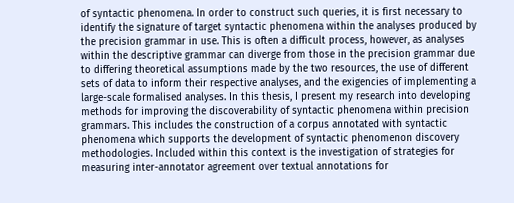of syntactic phenomena. In order to construct such queries, it is first necessary to identify the signature of target syntactic phenomena within the analyses produced by the precision grammar in use. This is often a difficult process, however, as analyses within the descriptive grammar can diverge from those in the precision grammar due to differing theoretical assumptions made by the two resources, the use of different sets of data to inform their respective analyses, and the exigencies of implementing a large-scale formalised analyses. In this thesis, I present my research into developing methods for improving the discoverability of syntactic phenomena within precision grammars. This includes the construction of a corpus annotated with syntactic phenomena which supports the development of syntactic phenomenon discovery methodologies. Included within this context is the investigation of strategies for measuring inter-annotator agreement over textual annotations for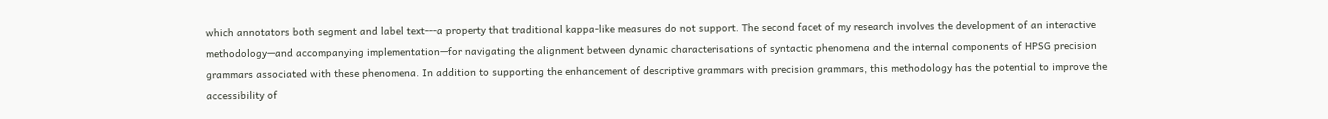which annotators both segment and label text---a property that traditional kappa-like measures do not support. The second facet of my research involves the development of an interactive methodology—and accompanying implementation—for navigating the alignment between dynamic characterisations of syntactic phenomena and the internal components of HPSG precision grammars associated with these phenomena. In addition to supporting the enhancement of descriptive grammars with precision grammars, this methodology has the potential to improve the accessibility of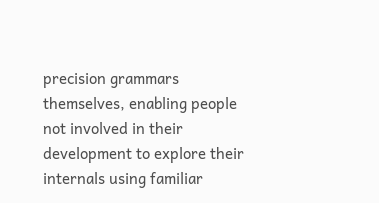precision grammars themselves, enabling people not involved in their development to explore their internals using familiar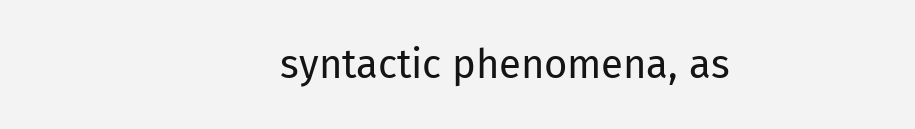syntactic phenomena, as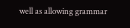well as allowing grammar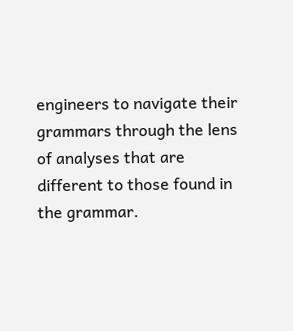engineers to navigate their grammars through the lens of analyses that are different to those found in the grammar.